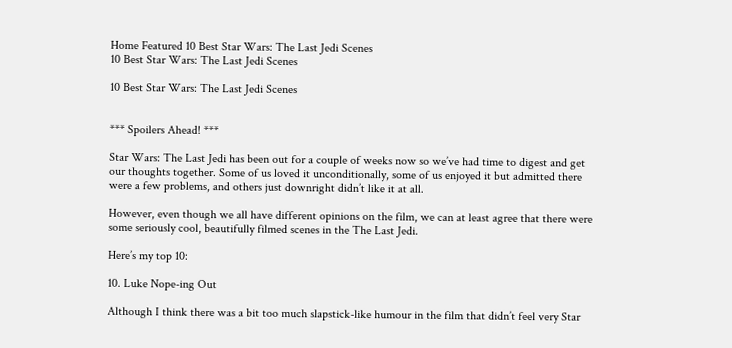Home Featured 10 Best Star Wars: The Last Jedi Scenes
10 Best Star Wars: The Last Jedi Scenes

10 Best Star Wars: The Last Jedi Scenes


*** Spoilers Ahead! ***

Star Wars: The Last Jedi has been out for a couple of weeks now so we’ve had time to digest and get our thoughts together. Some of us loved it unconditionally, some of us enjoyed it but admitted there were a few problems, and others just downright didn’t like it at all.

However, even though we all have different opinions on the film, we can at least agree that there were some seriously cool, beautifully filmed scenes in the The Last Jedi.

Here’s my top 10:

10. Luke Nope-ing Out

Although I think there was a bit too much slapstick-like humour in the film that didn’t feel very Star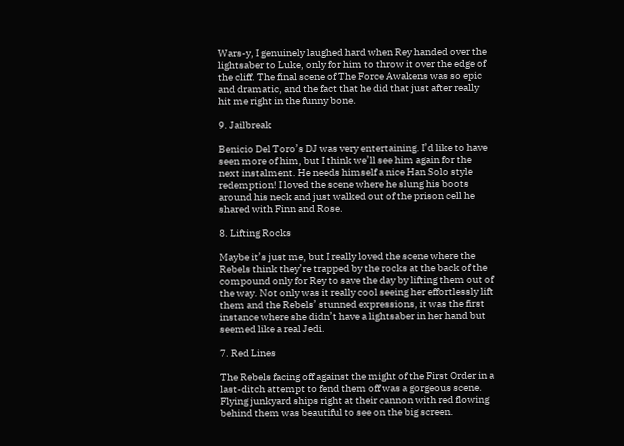Wars-y, I genuinely laughed hard when Rey handed over the lightsaber to Luke, only for him to throw it over the edge of the cliff. The final scene of The Force Awakens was so epic and dramatic, and the fact that he did that just after really hit me right in the funny bone.

9. Jailbreak

Benicio Del Toro’s DJ was very entertaining. I’d like to have seen more of him, but I think we’ll see him again for the next instalment. He needs himself a nice Han Solo style redemption! I loved the scene where he slung his boots around his neck and just walked out of the prison cell he shared with Finn and Rose.

8. Lifting Rocks

Maybe it’s just me, but I really loved the scene where the Rebels think they’re trapped by the rocks at the back of the compound only for Rey to save the day by lifting them out of the way. Not only was it really cool seeing her effortlessly lift them and the Rebels’ stunned expressions, it was the first instance where she didn’t have a lightsaber in her hand but seemed like a real Jedi.

7. Red Lines

The Rebels facing off against the might of the First Order in a last-ditch attempt to fend them off was a gorgeous scene. Flying junkyard ships right at their cannon with red flowing behind them was beautiful to see on the big screen.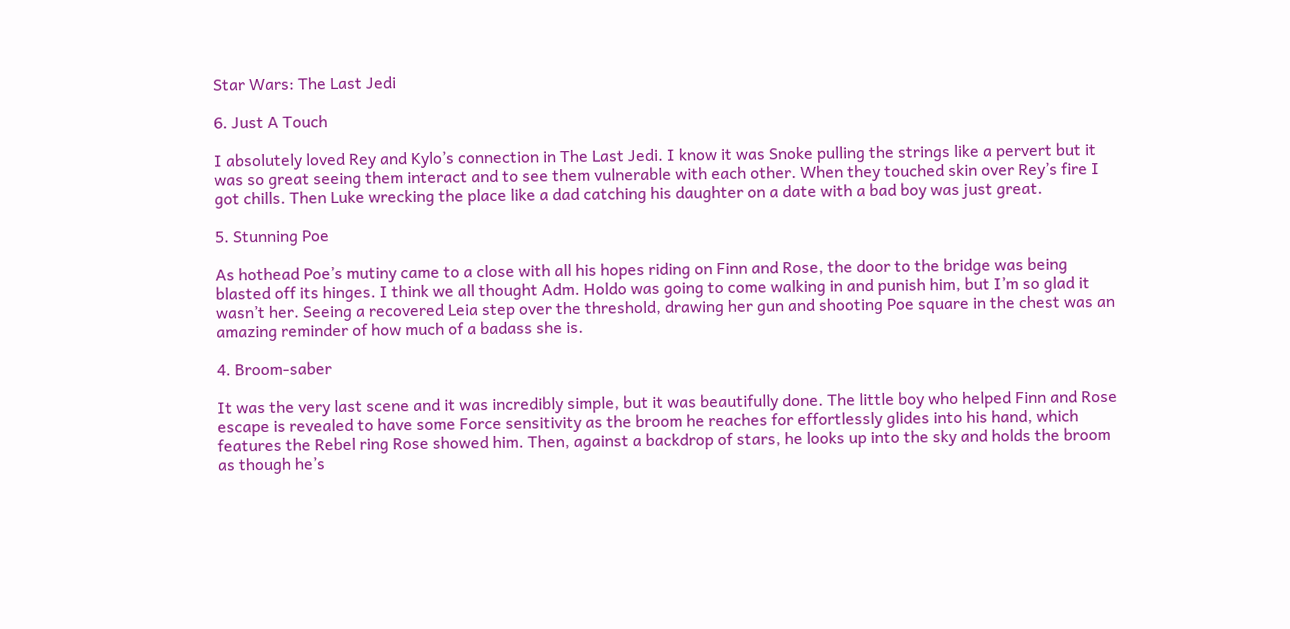Star Wars: The Last Jedi

6. Just A Touch

I absolutely loved Rey and Kylo’s connection in The Last Jedi. I know it was Snoke pulling the strings like a pervert but it was so great seeing them interact and to see them vulnerable with each other. When they touched skin over Rey’s fire I got chills. Then Luke wrecking the place like a dad catching his daughter on a date with a bad boy was just great.

5. Stunning Poe

As hothead Poe’s mutiny came to a close with all his hopes riding on Finn and Rose, the door to the bridge was being blasted off its hinges. I think we all thought Adm. Holdo was going to come walking in and punish him, but I’m so glad it wasn’t her. Seeing a recovered Leia step over the threshold, drawing her gun and shooting Poe square in the chest was an amazing reminder of how much of a badass she is.

4. Broom-saber

It was the very last scene and it was incredibly simple, but it was beautifully done. The little boy who helped Finn and Rose escape is revealed to have some Force sensitivity as the broom he reaches for effortlessly glides into his hand, which features the Rebel ring Rose showed him. Then, against a backdrop of stars, he looks up into the sky and holds the broom as though he’s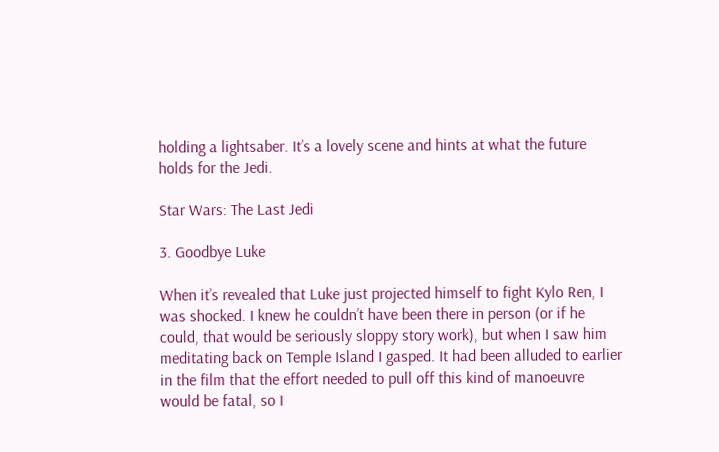holding a lightsaber. It’s a lovely scene and hints at what the future holds for the Jedi.

Star Wars: The Last Jedi

3. Goodbye Luke

When it’s revealed that Luke just projected himself to fight Kylo Ren, I was shocked. I knew he couldn’t have been there in person (or if he could, that would be seriously sloppy story work), but when I saw him meditating back on Temple Island I gasped. It had been alluded to earlier in the film that the effort needed to pull off this kind of manoeuvre would be fatal, so I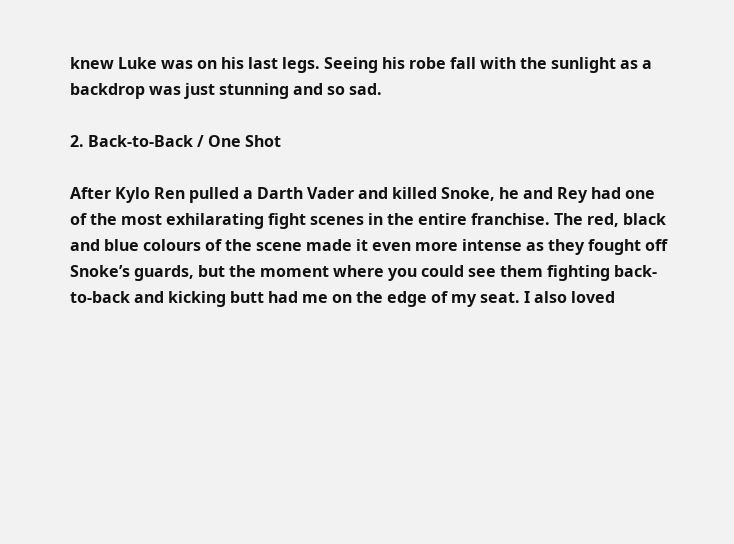knew Luke was on his last legs. Seeing his robe fall with the sunlight as a backdrop was just stunning and so sad.

2. Back-to-Back / One Shot

After Kylo Ren pulled a Darth Vader and killed Snoke, he and Rey had one of the most exhilarating fight scenes in the entire franchise. The red, black and blue colours of the scene made it even more intense as they fought off Snoke’s guards, but the moment where you could see them fighting back-to-back and kicking butt had me on the edge of my seat. I also loved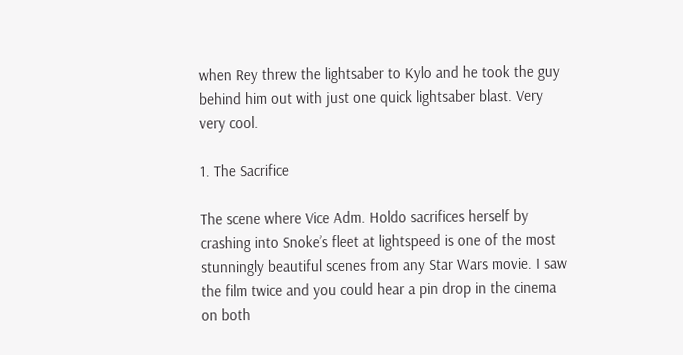when Rey threw the lightsaber to Kylo and he took the guy behind him out with just one quick lightsaber blast. Very very cool.

1. The Sacrifice

The scene where Vice Adm. Holdo sacrifices herself by crashing into Snoke’s fleet at lightspeed is one of the most stunningly beautiful scenes from any Star Wars movie. I saw the film twice and you could hear a pin drop in the cinema on both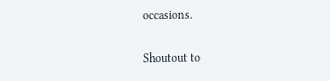occasions.

Shoutout to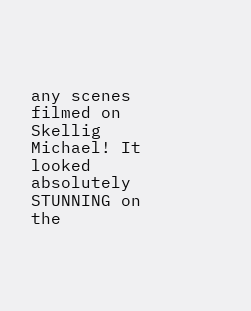any scenes filmed on Skellig Michael! It looked absolutely STUNNING on the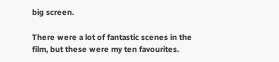big screen.

There were a lot of fantastic scenes in the film, but these were my ten favourites.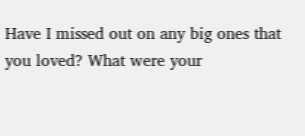Have I missed out on any big ones that you loved? What were your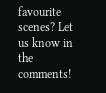favourite scenes? Let us know in the comments!